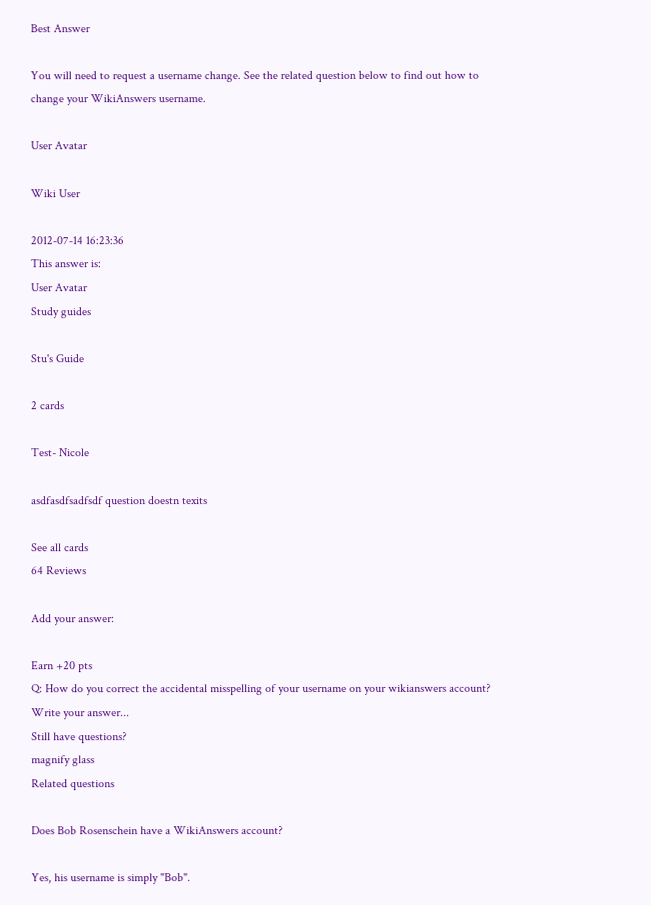Best Answer

You will need to request a username change. See the related question below to find out how to change your WikiAnswers username.

User Avatar

Wiki User

2012-07-14 16:23:36
This answer is:
User Avatar
Study guides

Stu's Guide

2 cards

Test- Nicole

asdfasdfsadfsdf question doestn texits

See all cards
64 Reviews

Add your answer:

Earn +20 pts
Q: How do you correct the accidental misspelling of your username on your wikianswers account?
Write your answer...
Still have questions?
magnify glass
Related questions

Does Bob Rosenschein have a WikiAnswers account?

Yes, his username is simply "Bob".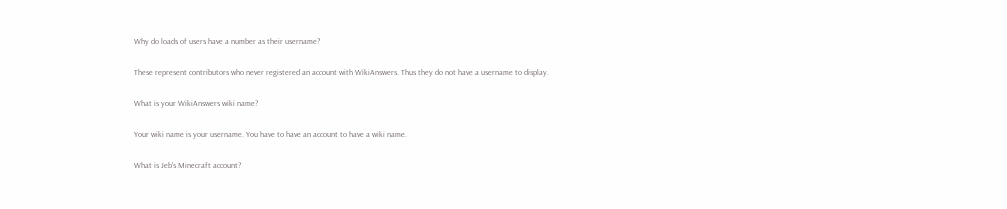Why do loads of users have a number as their username?

These represent contributors who never registered an account with WikiAnswers. Thus they do not have a username to display.

What is your WikiAnswers wiki name?

Your wiki name is your username. You have to have an account to have a wiki name.

What is Jeb's Minecraft account?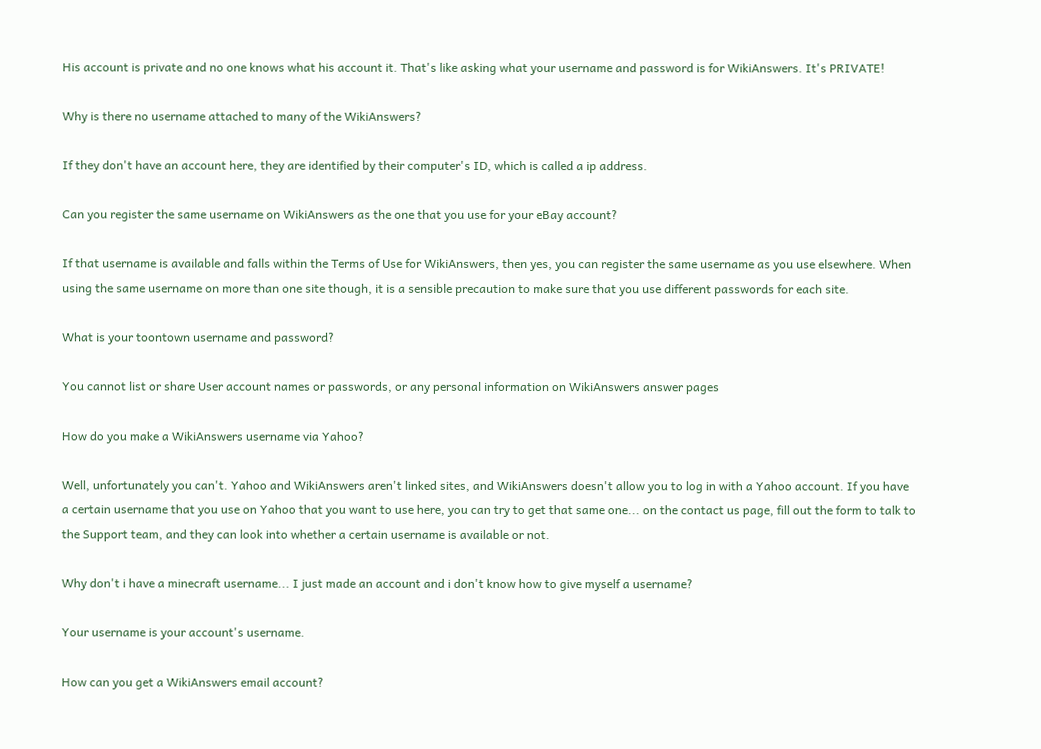His account is private and no one knows what his account it. That's like asking what your username and password is for WikiAnswers. It's PRIVATE!

Why is there no username attached to many of the WikiAnswers?

If they don't have an account here, they are identified by their computer's ID, which is called a ip address.

Can you register the same username on WikiAnswers as the one that you use for your eBay account?

If that username is available and falls within the Terms of Use for WikiAnswers, then yes, you can register the same username as you use elsewhere. When using the same username on more than one site though, it is a sensible precaution to make sure that you use different passwords for each site.

What is your toontown username and password?

You cannot list or share User account names or passwords, or any personal information on WikiAnswers answer pages

How do you make a WikiAnswers username via Yahoo?

Well, unfortunately you can't. Yahoo and WikiAnswers aren't linked sites, and WikiAnswers doesn't allow you to log in with a Yahoo account. If you have a certain username that you use on Yahoo that you want to use here, you can try to get that same one... on the contact us page, fill out the form to talk to the Support team, and they can look into whether a certain username is available or not.

Why don't i have a minecraft username... I just made an account and i don't know how to give myself a username?

Your username is your account's username.

How can you get a WikiAnswers email account?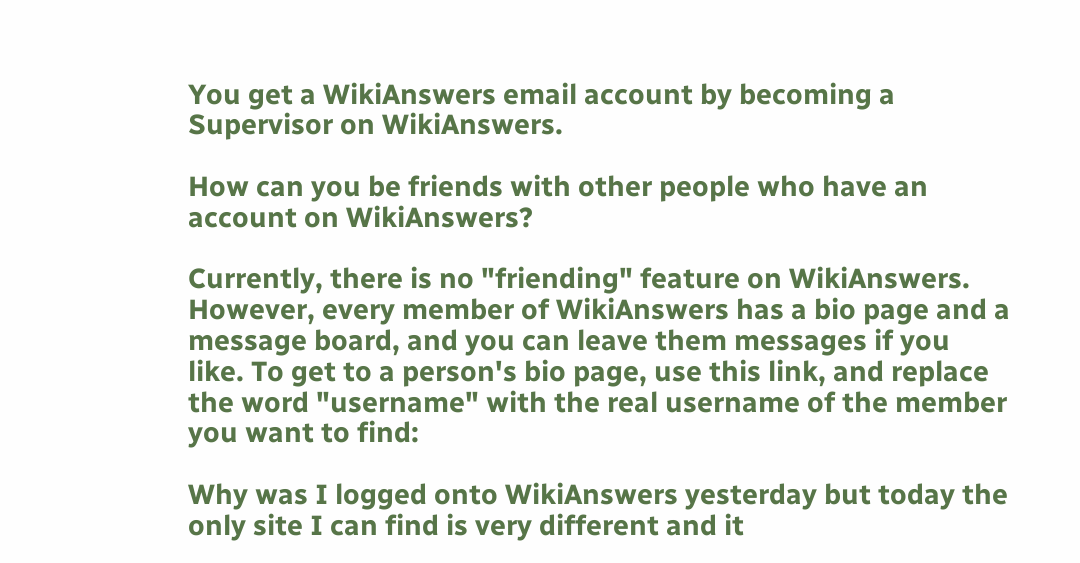You get a WikiAnswers email account by becoming a Supervisor on WikiAnswers.

How can you be friends with other people who have an account on WikiAnswers?

Currently, there is no "friending" feature on WikiAnswers. However, every member of WikiAnswers has a bio page and a message board, and you can leave them messages if you like. To get to a person's bio page, use this link, and replace the word "username" with the real username of the member you want to find:

Why was I logged onto WikiAnswers yesterday but today the only site I can find is very different and it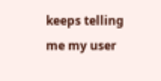keeps telling me my user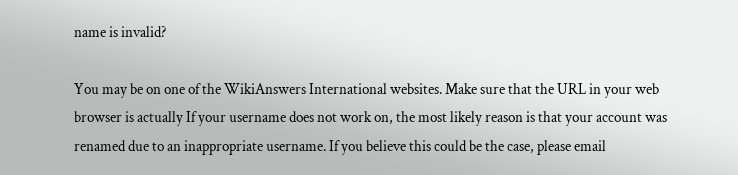name is invalid?

You may be on one of the WikiAnswers International websites. Make sure that the URL in your web browser is actually If your username does not work on, the most likely reason is that your account was renamed due to an inappropriate username. If you believe this could be the case, please email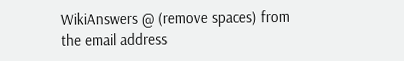WikiAnswers @ (remove spaces) from the email address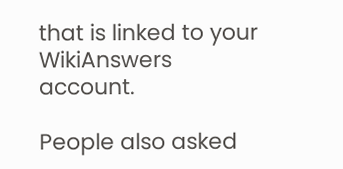that is linked to your WikiAnswers account.

People also asked